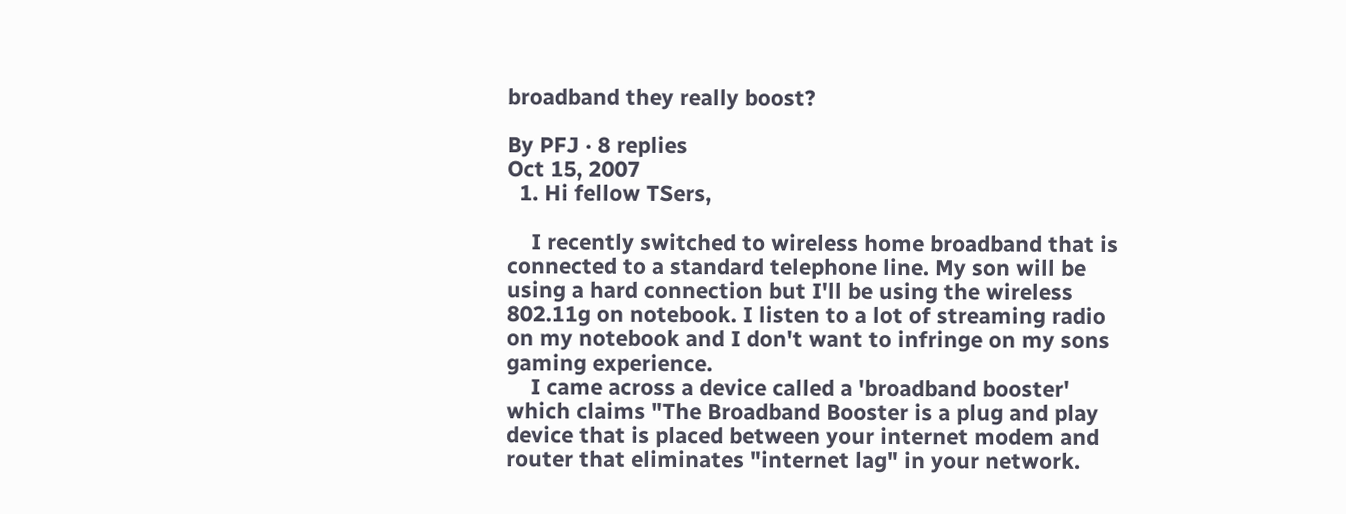broadband they really boost?

By PFJ · 8 replies
Oct 15, 2007
  1. Hi fellow TSers,

    I recently switched to wireless home broadband that is connected to a standard telephone line. My son will be using a hard connection but I'll be using the wireless 802.11g on notebook. I listen to a lot of streaming radio on my notebook and I don't want to infringe on my sons gaming experience.
    I came across a device called a 'broadband booster' which claims "The Broadband Booster is a plug and play device that is placed between your internet modem and router that eliminates "internet lag" in your network.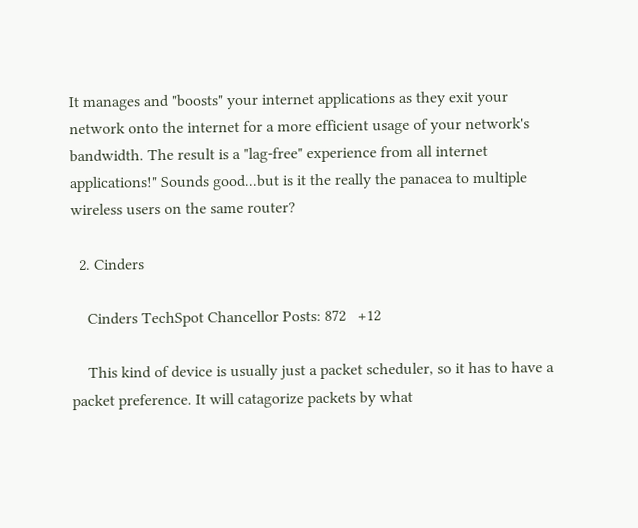It manages and "boosts" your internet applications as they exit your network onto the internet for a more efficient usage of your network's bandwidth. The result is a "lag-free" experience from all internet applications!" Sounds good...but is it the really the panacea to multiple wireless users on the same router?

  2. Cinders

    Cinders TechSpot Chancellor Posts: 872   +12

    This kind of device is usually just a packet scheduler, so it has to have a packet preference. It will catagorize packets by what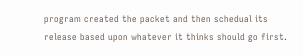program created the packet and then schedual its release based upon whatever it thinks should go first.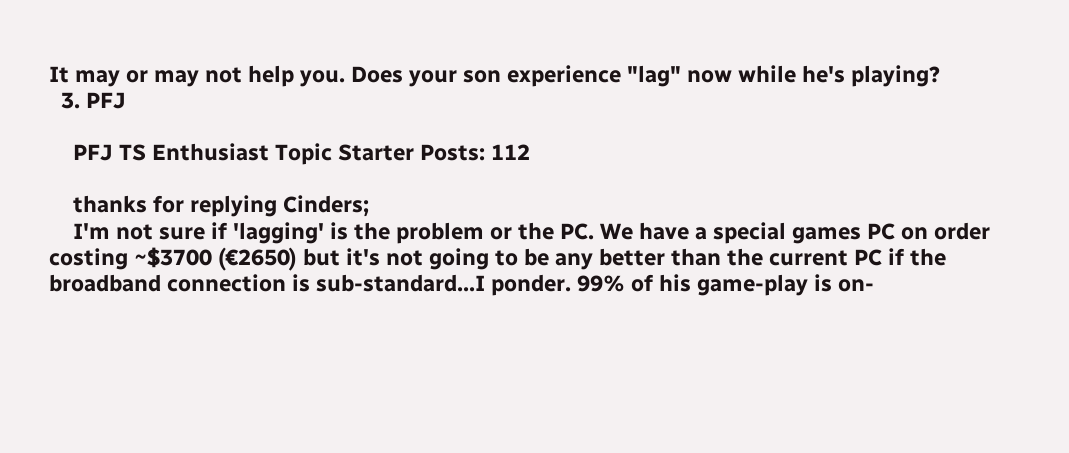It may or may not help you. Does your son experience "lag" now while he's playing?
  3. PFJ

    PFJ TS Enthusiast Topic Starter Posts: 112

    thanks for replying Cinders;
    I'm not sure if 'lagging' is the problem or the PC. We have a special games PC on order costing ~$3700 (€2650) but it's not going to be any better than the current PC if the broadband connection is sub-standard...I ponder. 99% of his game-play is on-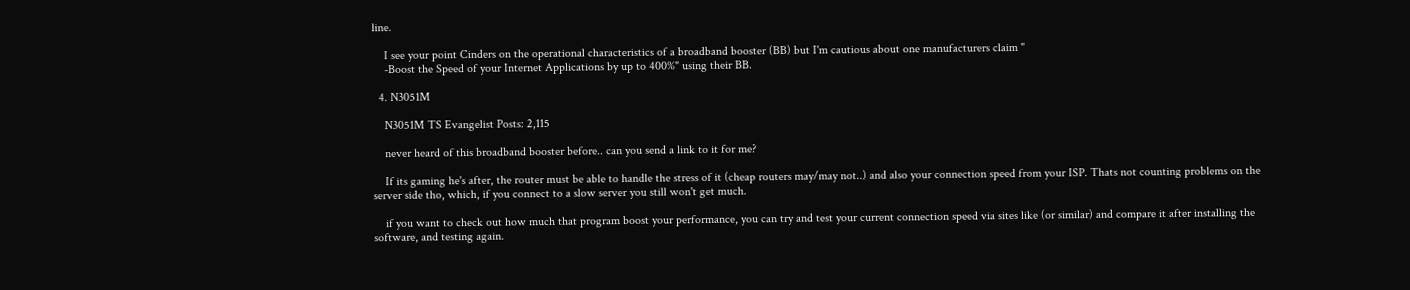line.

    I see your point Cinders on the operational characteristics of a broadband booster (BB) but I'm cautious about one manufacturers claim "
    -Boost the Speed of your Internet Applications by up to 400%" using their BB.

  4. N3051M

    N3051M TS Evangelist Posts: 2,115

    never heard of this broadband booster before.. can you send a link to it for me?

    If its gaming he's after, the router must be able to handle the stress of it (cheap routers may/may not..) and also your connection speed from your ISP. Thats not counting problems on the server side tho, which, if you connect to a slow server you still won't get much.

    if you want to check out how much that program boost your performance, you can try and test your current connection speed via sites like (or similar) and compare it after installing the software, and testing again.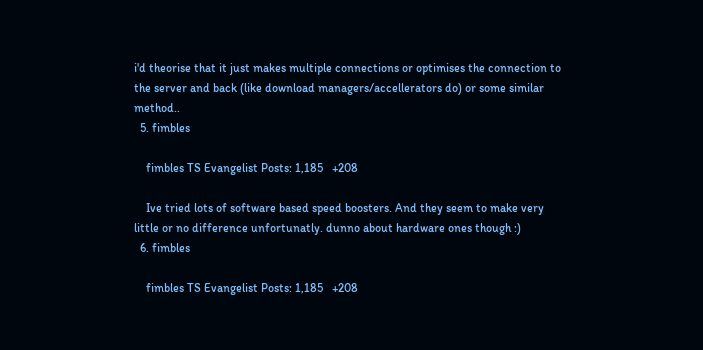i'd theorise that it just makes multiple connections or optimises the connection to the server and back (like download managers/accellerators do) or some similar method..
  5. fimbles

    fimbles TS Evangelist Posts: 1,185   +208

    Ive tried lots of software based speed boosters. And they seem to make very little or no difference unfortunatly. dunno about hardware ones though :)
  6. fimbles

    fimbles TS Evangelist Posts: 1,185   +208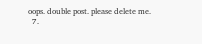oops. double post. please delete me.
  7.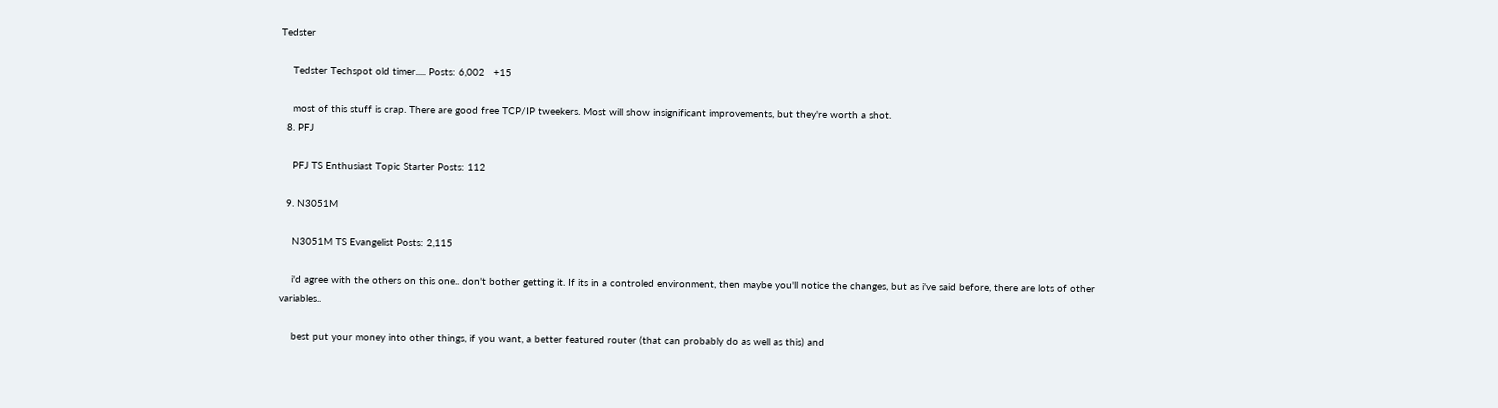Tedster

    Tedster Techspot old timer..... Posts: 6,002   +15

    most of this stuff is crap. There are good free TCP/IP tweekers. Most will show insignificant improvements, but they're worth a shot.
  8. PFJ

    PFJ TS Enthusiast Topic Starter Posts: 112

  9. N3051M

    N3051M TS Evangelist Posts: 2,115

    i'd agree with the others on this one.. don't bother getting it. If its in a controled environment, then maybe you'll notice the changes, but as i've said before, there are lots of other variables..

    best put your money into other things, if you want, a better featured router (that can probably do as well as this) and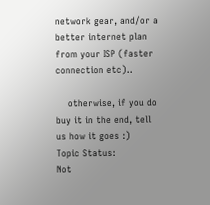network gear, and/or a better internet plan from your ISP (faster connection etc)..

    otherwise, if you do buy it in the end, tell us how it goes :)
Topic Status:
Not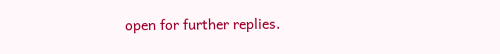open for further replies.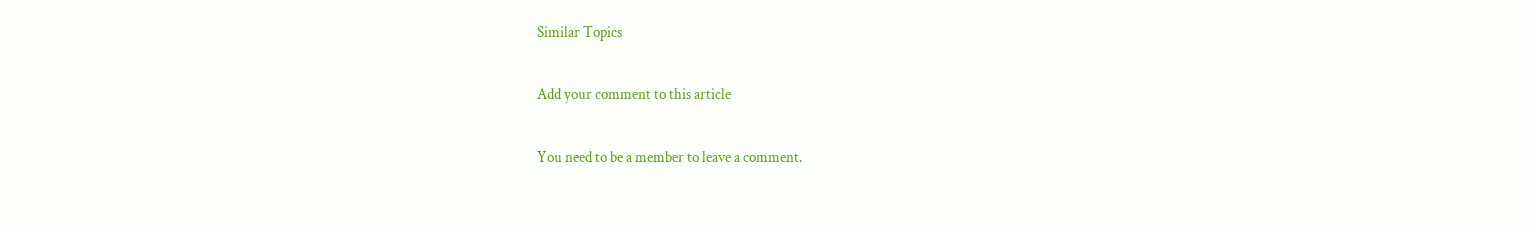Similar Topics

Add your comment to this article

You need to be a member to leave a comment.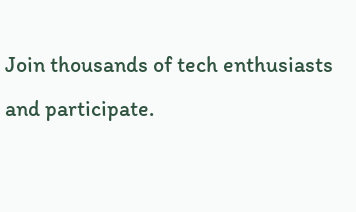Join thousands of tech enthusiasts and participate.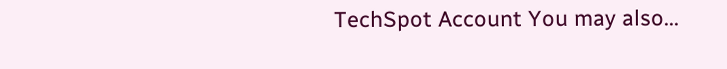TechSpot Account You may also...